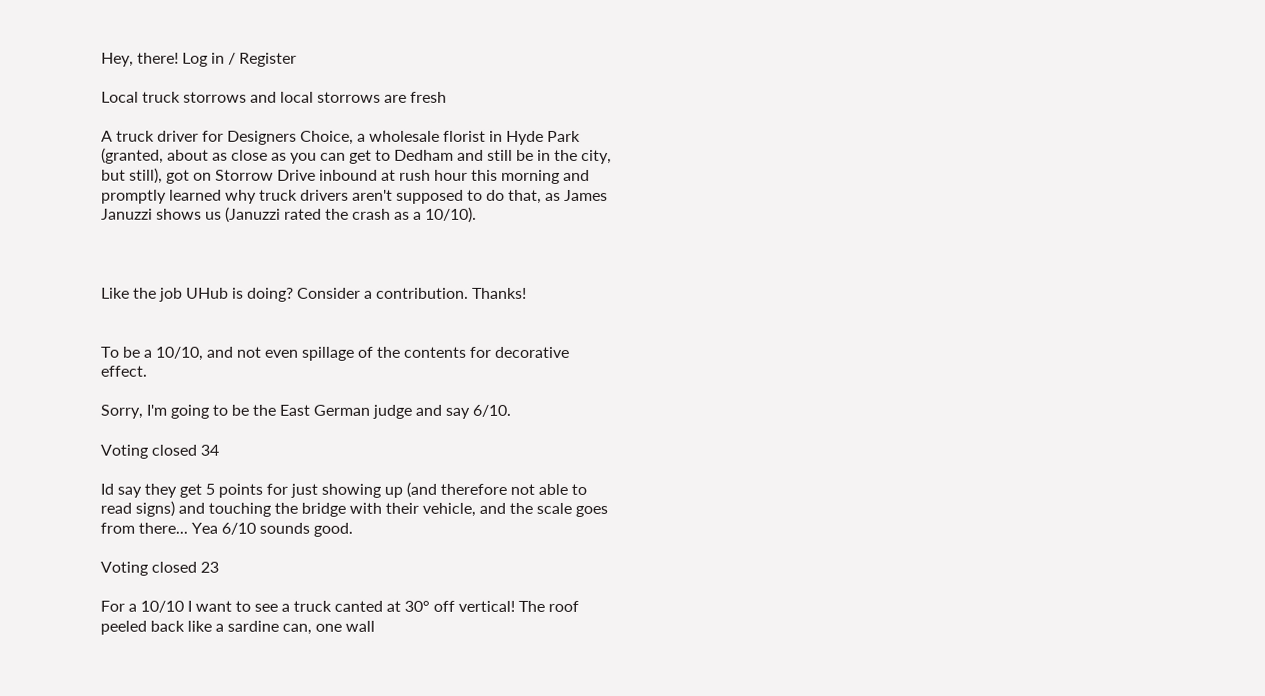Hey, there! Log in / Register

Local truck storrows and local storrows are fresh

A truck driver for Designers Choice, a wholesale florist in Hyde Park (granted, about as close as you can get to Dedham and still be in the city, but still), got on Storrow Drive inbound at rush hour this morning and promptly learned why truck drivers aren't supposed to do that, as James Januzzi shows us (Januzzi rated the crash as a 10/10).



Like the job UHub is doing? Consider a contribution. Thanks!


To be a 10/10, and not even spillage of the contents for decorative effect.

Sorry, I'm going to be the East German judge and say 6/10.

Voting closed 34

Id say they get 5 points for just showing up (and therefore not able to read signs) and touching the bridge with their vehicle, and the scale goes from there... Yea 6/10 sounds good.

Voting closed 23

For a 10/10 I want to see a truck canted at 30° off vertical! The roof peeled back like a sardine can, one wall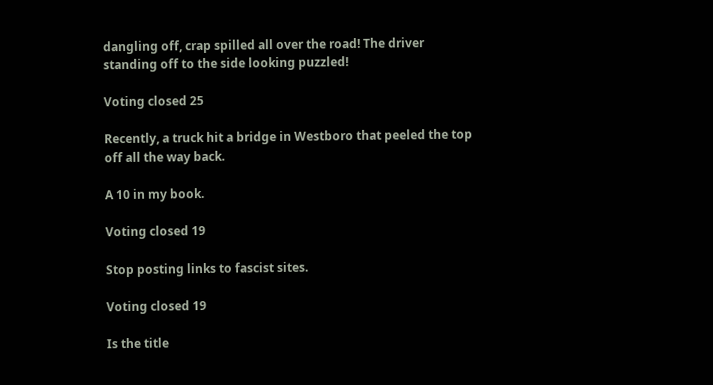dangling off, crap spilled all over the road! The driver standing off to the side looking puzzled!

Voting closed 25

Recently, a truck hit a bridge in Westboro that peeled the top off all the way back.

A 10 in my book.

Voting closed 19

Stop posting links to fascist sites.

Voting closed 19

Is the title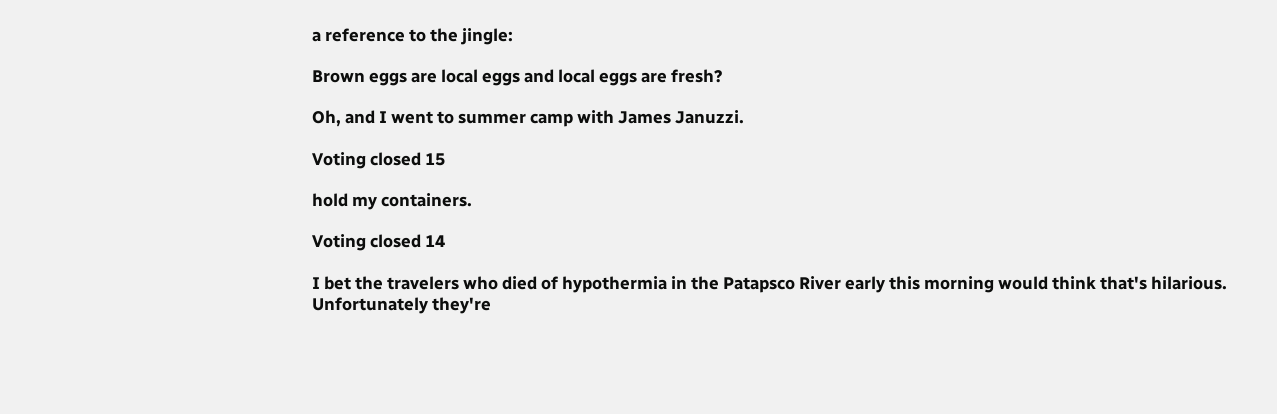a reference to the jingle:

Brown eggs are local eggs and local eggs are fresh?

Oh, and I went to summer camp with James Januzzi.

Voting closed 15

hold my containers.

Voting closed 14

I bet the travelers who died of hypothermia in the Patapsco River early this morning would think that's hilarious. Unfortunately they're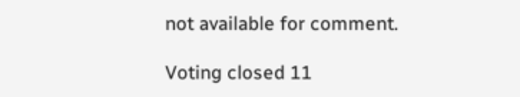not available for comment.

Voting closed 11